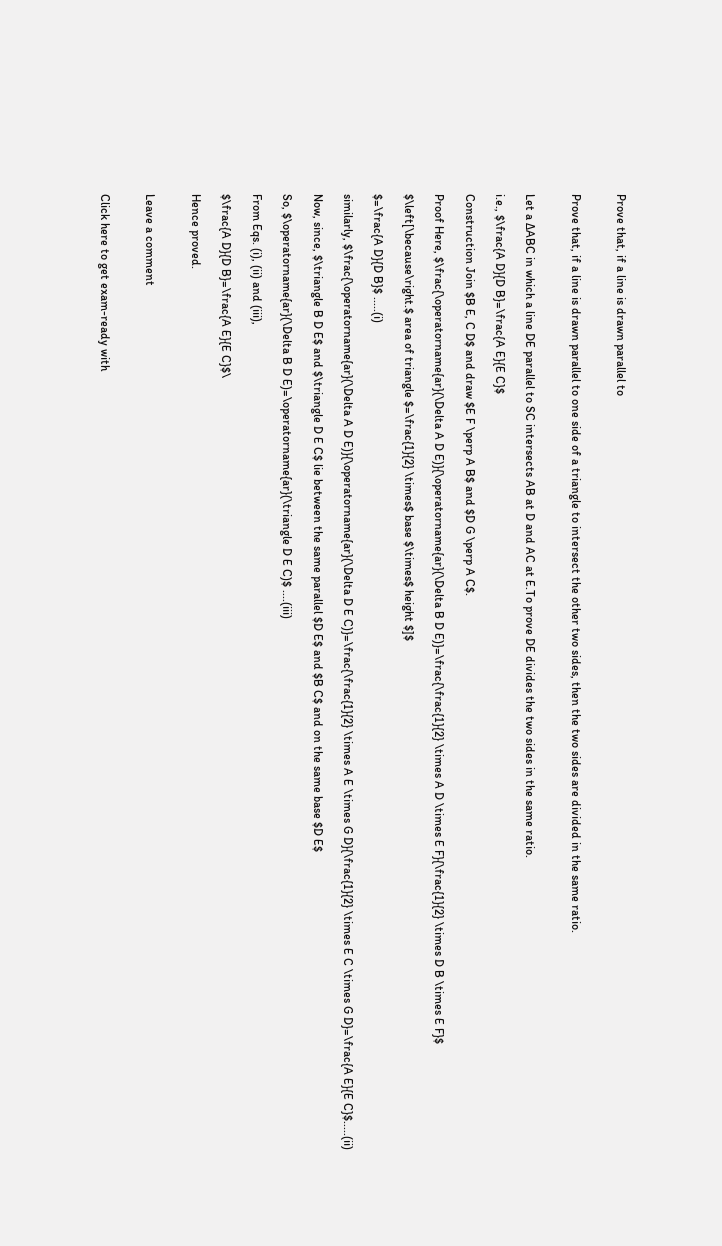Prove that, if a line is drawn parallel to


Prove that, if a line is drawn parallel to one side of a triangle to intersect the other two sides, then the two sides are divided in the same ratio.


Let a ΔABC in which a line DE parallel to SC intersects AB at D and AC at E.To prove DE divides the two sides in the same ratio.

i.e., $\frac{A D}{D B}=\frac{A E}{E C}$

Construction Join $B E, C D$ and draw $E F \perp A B$ and $D G \perp A C$.

Proof Here, $\frac{\operatorname{ar}(\Delta A D E)}{\operatorname{ar}(\Delta B D E)}=\frac{\frac{1}{2} \times A D \times E F}{\frac{1}{2} \times D B \times E F}$

$\left[\because\right.$ area of triangle $=\frac{1}{2} \times$ base $\times$ height $]$

$=\frac{A D}{D B}$ .....(i)

similarly, $\frac{\operatorname{ar}(\Delta A D E)}{\operatorname{ar}(\Delta D E C)}=\frac{\frac{1}{2} \times A E \times G D}{\frac{1}{2} \times E C \times G D}=\frac{A E}{E C}$.....(ii)

Now, since, $\triangle B D E$ and $\triangle D E C$ lie between the same parallel $D E$ and $B C$ and on the same base $D E$

So, $\operatorname{ar}(\Delta B D E)=\operatorname{ar}(\triangle D E C)$ ....(iii)

From Eqs. (i), (ii) and (iii),

$\frac{A D}{D B}=\frac{A E}{E C}$\

Hence proved.


Leave a comment


Click here to get exam-ready with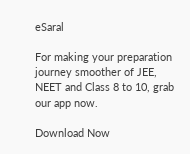eSaral

For making your preparation journey smoother of JEE, NEET and Class 8 to 10, grab our app now.

Download Now